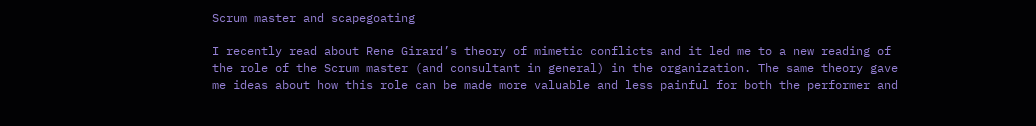Scrum master and scapegoating

I recently read about Rene Girard’s theory of mimetic conflicts and it led me to a new reading of the role of the Scrum master (and consultant in general) in the organization. The same theory gave me ideas about how this role can be made more valuable and less painful for both the performer and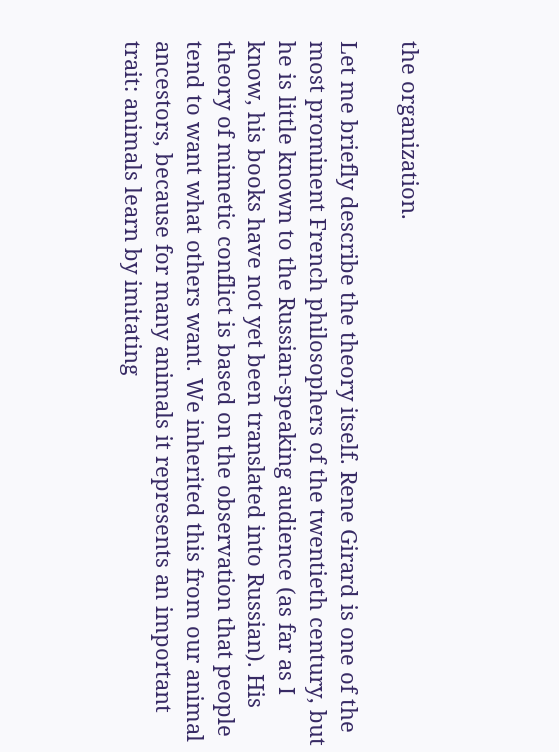the organization.

Let me briefly describe the theory itself. Rene Girard is one of the most prominent French philosophers of the twentieth century, but he is little known to the Russian-speaking audience (as far as I know, his books have not yet been translated into Russian). His theory of mimetic conflict is based on the observation that people tend to want what others want. We inherited this from our animal ancestors, because for many animals it represents an important trait: animals learn by imitating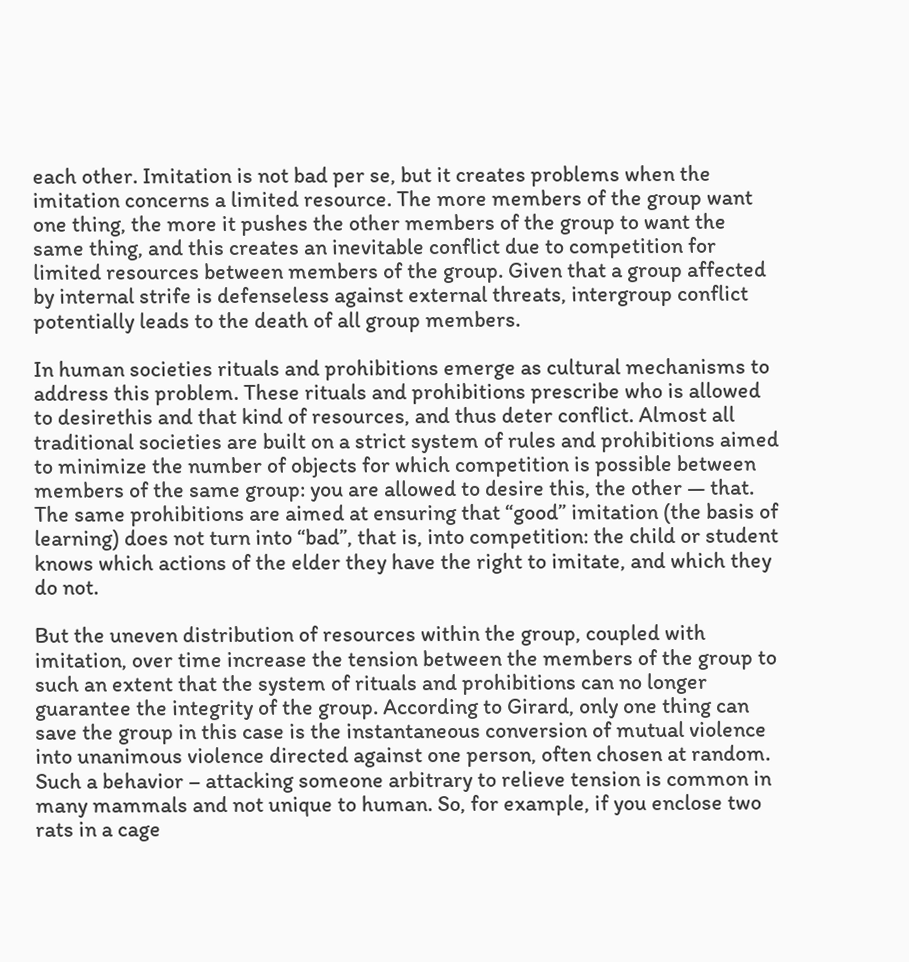each other. Imitation is not bad per se, but it creates problems when the imitation concerns a limited resource. The more members of the group want one thing, the more it pushes the other members of the group to want the same thing, and this creates an inevitable conflict due to competition for limited resources between members of the group. Given that a group affected by internal strife is defenseless against external threats, intergroup conflict potentially leads to the death of all group members.

In human societies rituals and prohibitions emerge as cultural mechanisms to address this problem. These rituals and prohibitions prescribe who is allowed to desirethis and that kind of resources, and thus deter conflict. Almost all traditional societies are built on a strict system of rules and prohibitions aimed to minimize the number of objects for which competition is possible between members of the same group: you are allowed to desire this, the other — that. The same prohibitions are aimed at ensuring that “good” imitation (the basis of learning) does not turn into “bad”, that is, into competition: the child or student knows which actions of the elder they have the right to imitate, and which they do not.

But the uneven distribution of resources within the group, coupled with imitation, over time increase the tension between the members of the group to such an extent that the system of rituals and prohibitions can no longer guarantee the integrity of the group. According to Girard, only one thing can save the group in this case is the instantaneous conversion of mutual violence into unanimous violence directed against one person, often chosen at random. Such a behavior – attacking someone arbitrary to relieve tension is common in many mammals and not unique to human. So, for example, if you enclose two rats in a cage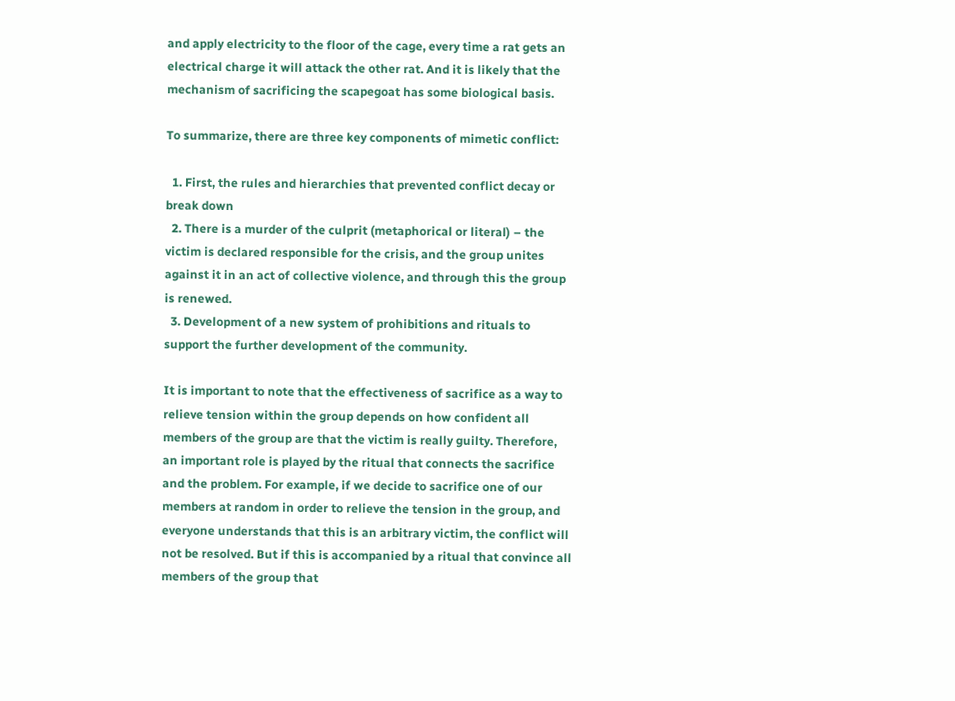and apply electricity to the floor of the cage, every time a rat gets an electrical charge it will attack the other rat. And it is likely that the mechanism of sacrificing the scapegoat has some biological basis.

To summarize, there are three key components of mimetic conflict:

  1. First, the rules and hierarchies that prevented conflict decay or break down
  2. There is a murder of the culprit (metaphorical or literal) – the victim is declared responsible for the crisis, and the group unites against it in an act of collective violence, and through this the group is renewed.
  3. Development of a new system of prohibitions and rituals to support the further development of the community.

It is important to note that the effectiveness of sacrifice as a way to relieve tension within the group depends on how confident all members of the group are that the victim is really guilty. Therefore, an important role is played by the ritual that connects the sacrifice and the problem. For example, if we decide to sacrifice one of our members at random in order to relieve the tension in the group, and everyone understands that this is an arbitrary victim, the conflict will not be resolved. But if this is accompanied by a ritual that convince all members of the group that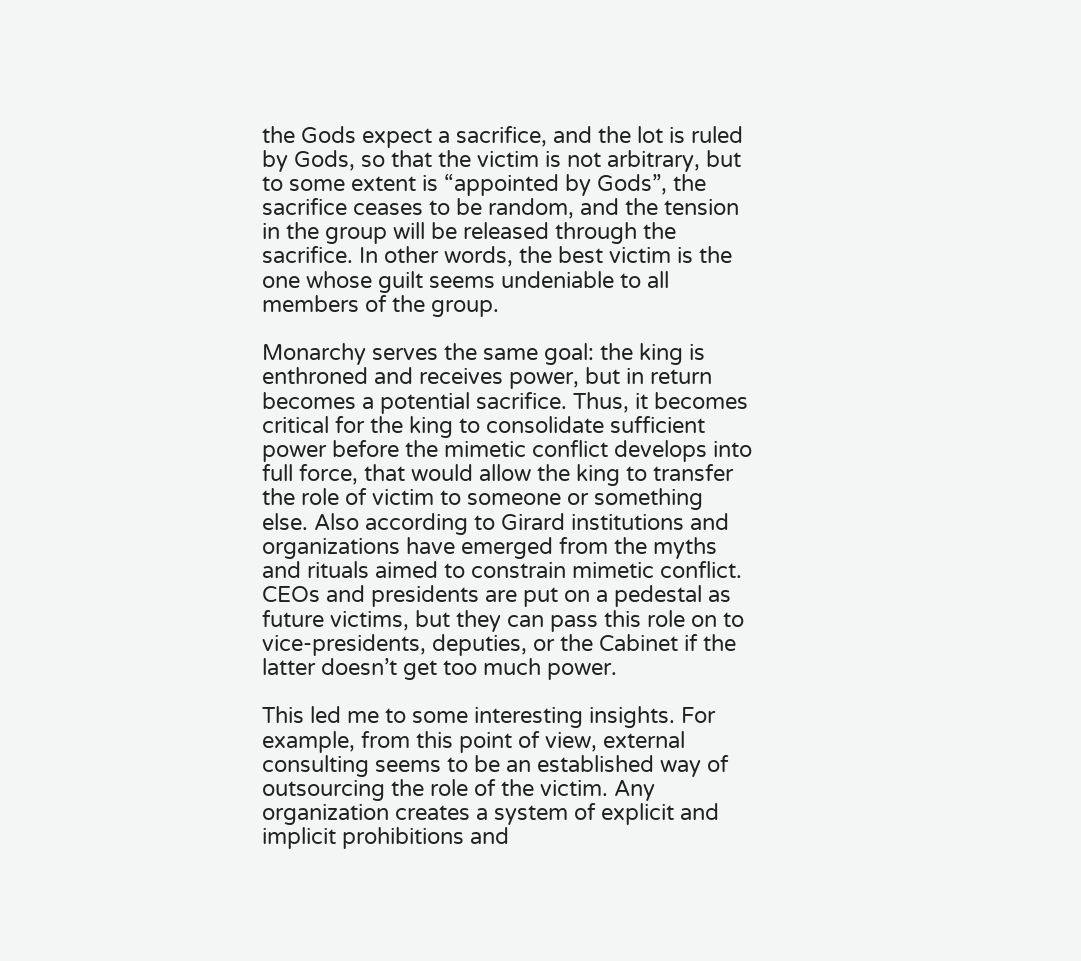the Gods expect a sacrifice, and the lot is ruled by Gods, so that the victim is not arbitrary, but to some extent is “appointed by Gods”, the sacrifice ceases to be random, and the tension in the group will be released through the sacrifice. In other words, the best victim is the one whose guilt seems undeniable to all members of the group.

Monarchy serves the same goal: the king is enthroned and receives power, but in return becomes a potential sacrifice. Thus, it becomes critical for the king to consolidate sufficient power before the mimetic conflict develops into full force, that would allow the king to transfer the role of victim to someone or something else. Also according to Girard institutions and organizations have emerged from the myths and rituals aimed to constrain mimetic conflict. CEOs and presidents are put on a pedestal as future victims, but they can pass this role on to vice-presidents, deputies, or the Cabinet if the latter doesn’t get too much power.

This led me to some interesting insights. For example, from this point of view, external consulting seems to be an established way of outsourcing the role of the victim. Any organization creates a system of explicit and implicit prohibitions and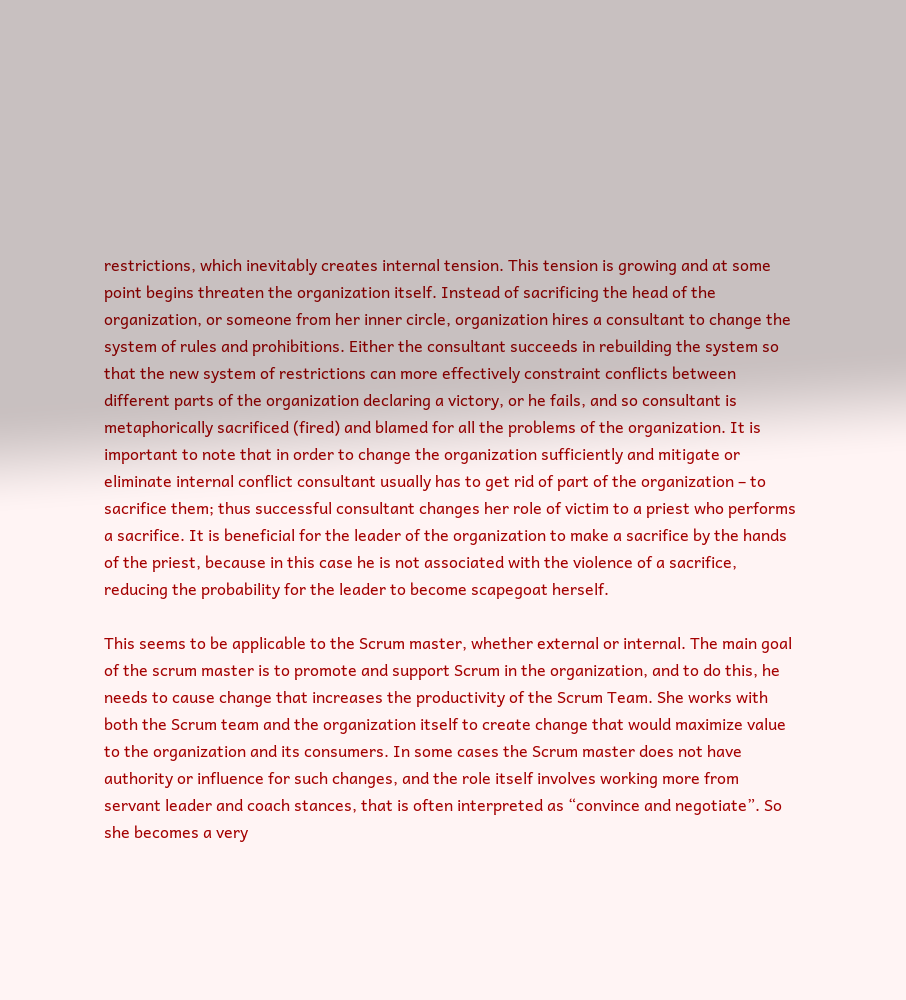restrictions, which inevitably creates internal tension. This tension is growing and at some point begins threaten the organization itself. Instead of sacrificing the head of the organization, or someone from her inner circle, organization hires a consultant to change the system of rules and prohibitions. Either the consultant succeeds in rebuilding the system so that the new system of restrictions can more effectively constraint conflicts between different parts of the organization declaring a victory, or he fails, and so consultant is metaphorically sacrificed (fired) and blamed for all the problems of the organization. It is important to note that in order to change the organization sufficiently and mitigate or eliminate internal conflict consultant usually has to get rid of part of the organization – to sacrifice them; thus successful consultant changes her role of victim to a priest who performs a sacrifice. It is beneficial for the leader of the organization to make a sacrifice by the hands of the priest, because in this case he is not associated with the violence of a sacrifice, reducing the probability for the leader to become scapegoat herself.

This seems to be applicable to the Scrum master, whether external or internal. The main goal of the scrum master is to promote and support Scrum in the organization, and to do this, he needs to cause change that increases the productivity of the Scrum Team. She works with both the Scrum team and the organization itself to create change that would maximize value to the organization and its consumers. In some cases the Scrum master does not have authority or influence for such changes, and the role itself involves working more from  servant leader and coach stances, that is often interpreted as “convince and negotiate”. So she becomes a very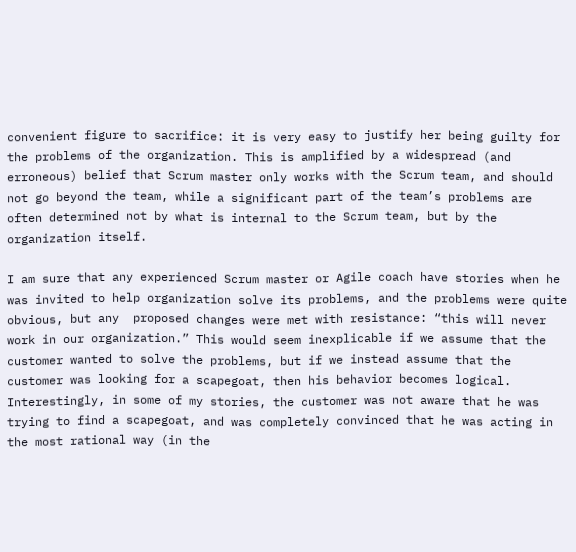convenient figure to sacrifice: it is very easy to justify her being guilty for the problems of the organization. This is amplified by a widespread (and erroneous) belief that Scrum master only works with the Scrum team, and should not go beyond the team, while a significant part of the team’s problems are often determined not by what is internal to the Scrum team, but by the organization itself.

I am sure that any experienced Scrum master or Agile coach have stories when he was invited to help organization solve its problems, and the problems were quite obvious, but any  proposed changes were met with resistance: “this will never work in our organization.” This would seem inexplicable if we assume that the customer wanted to solve the problems, but if we instead assume that the customer was looking for a scapegoat, then his behavior becomes logical. Interestingly, in some of my stories, the customer was not aware that he was trying to find a scapegoat, and was completely convinced that he was acting in the most rational way (in the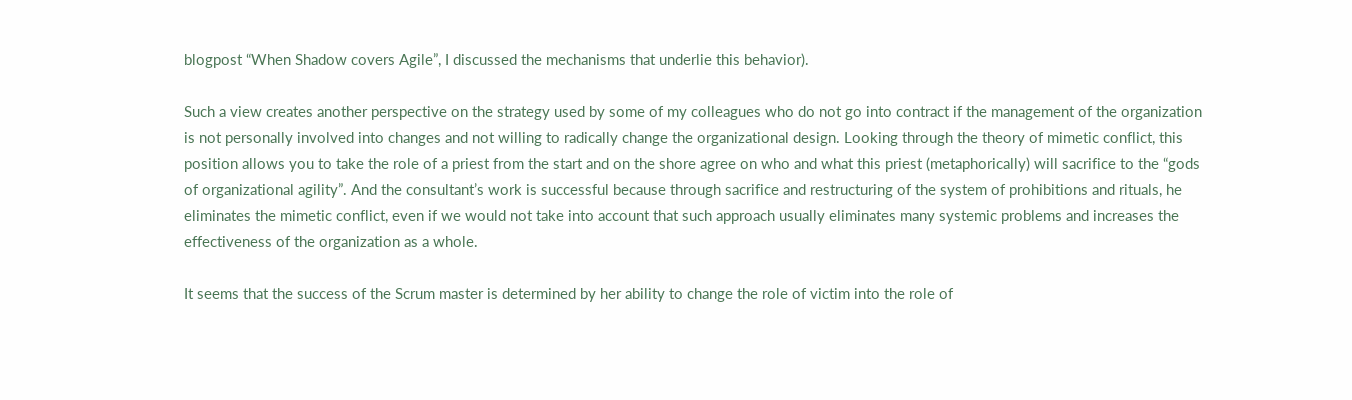blogpost “When Shadow covers Agile”, I discussed the mechanisms that underlie this behavior).

Such a view creates another perspective on the strategy used by some of my colleagues who do not go into contract if the management of the organization is not personally involved into changes and not willing to radically change the organizational design. Looking through the theory of mimetic conflict, this position allows you to take the role of a priest from the start and on the shore agree on who and what this priest (metaphorically) will sacrifice to the “gods of organizational agility”. And the consultant’s work is successful because through sacrifice and restructuring of the system of prohibitions and rituals, he eliminates the mimetic conflict, even if we would not take into account that such approach usually eliminates many systemic problems and increases the effectiveness of the organization as a whole.

It seems that the success of the Scrum master is determined by her ability to change the role of victim into the role of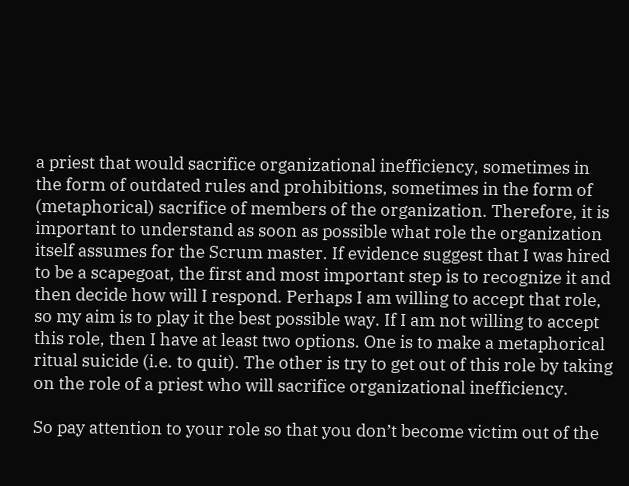a priest that would sacrifice organizational inefficiency, sometimes in the form of outdated rules and prohibitions, sometimes in the form of (metaphorical) sacrifice of members of the organization. Therefore, it is important to understand as soon as possible what role the organization itself assumes for the Scrum master. If evidence suggest that I was hired to be a scapegoat, the first and most important step is to recognize it and then decide how will I respond. Perhaps I am willing to accept that role, so my aim is to play it the best possible way. If I am not willing to accept this role, then I have at least two options. One is to make a metaphorical ritual suicide (i.e. to quit). The other is try to get out of this role by taking on the role of a priest who will sacrifice organizational inefficiency.

So pay attention to your role so that you don’t become victim out of the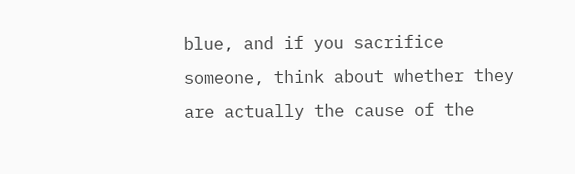blue, and if you sacrifice someone, think about whether they are actually the cause of the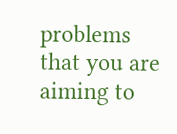problems that you are aiming to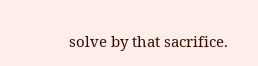solve by that sacrifice.